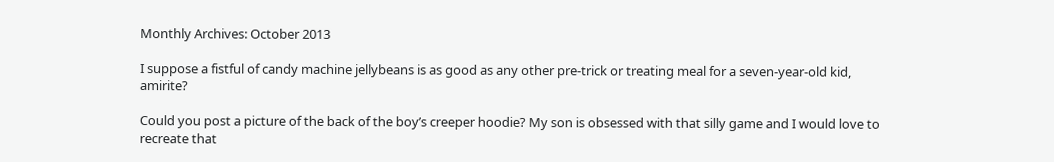Monthly Archives: October 2013

I suppose a fistful of candy machine jellybeans is as good as any other pre-trick or treating meal for a seven-year-old kid, amirite?

Could you post a picture of the back of the boy’s creeper hoodie? My son is obsessed with that silly game and I would love to recreate that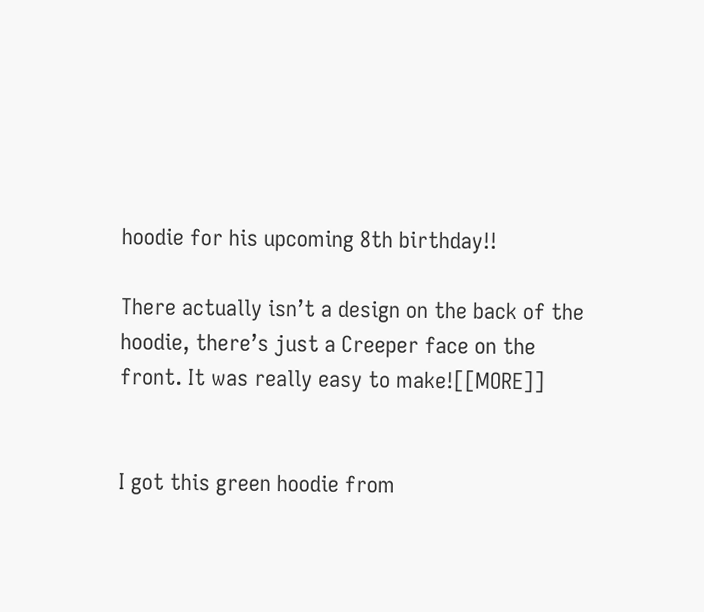hoodie for his upcoming 8th birthday!!

There actually isn’t a design on the back of the hoodie, there’s just a Creeper face on the front. It was really easy to make![[MORE]]


I got this green hoodie from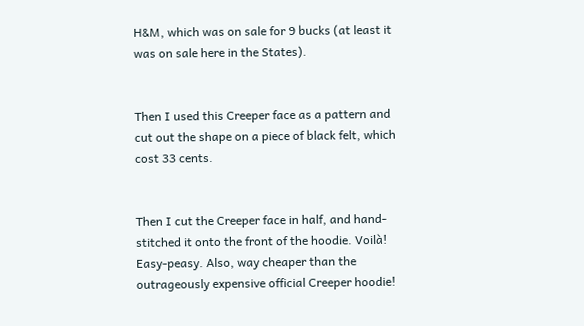H&M, which was on sale for 9 bucks (at least it was on sale here in the States).


Then I used this Creeper face as a pattern and cut out the shape on a piece of black felt, which cost 33 cents.


Then I cut the Creeper face in half, and hand-stitched it onto the front of the hoodie. Voilà! Easy-peasy. Also, way cheaper than the outrageously expensive official Creeper hoodie!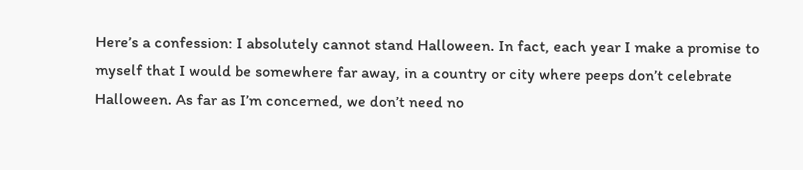Here’s a confession: I absolutely cannot stand Halloween. In fact, each year I make a promise to myself that I would be somewhere far away, in a country or city where peeps don’t celebrate Halloween. As far as I’m concerned, we don’t need no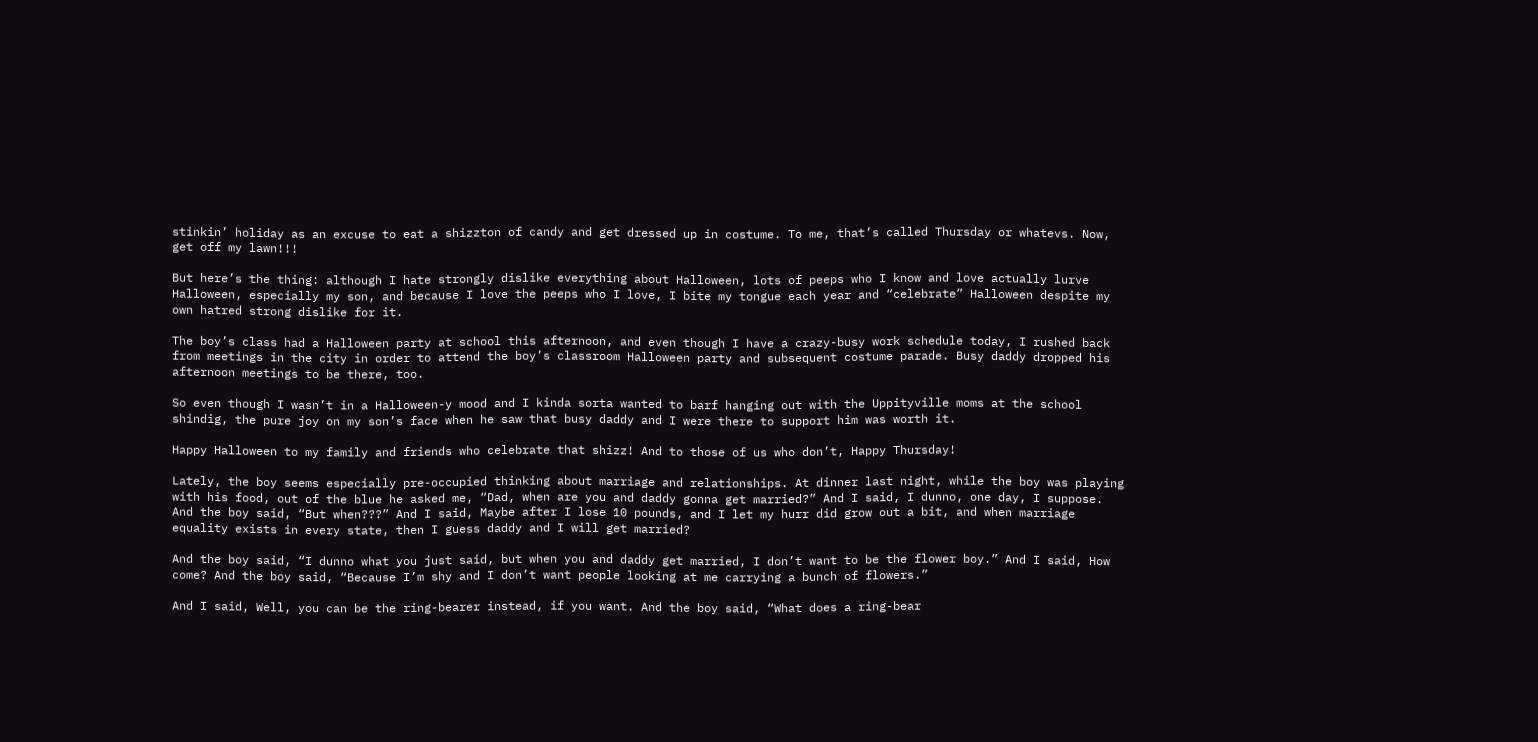stinkin’ holiday as an excuse to eat a shizzton of candy and get dressed up in costume. To me, that’s called Thursday or whatevs. Now, get off my lawn!!!

But here’s the thing: although I hate strongly dislike everything about Halloween, lots of peeps who I know and love actually lurve Halloween, especially my son, and because I love the peeps who I love, I bite my tongue each year and “celebrate” Halloween despite my own hatred strong dislike for it.

The boy’s class had a Halloween party at school this afternoon, and even though I have a crazy-busy work schedule today, I rushed back from meetings in the city in order to attend the boy’s classroom Halloween party and subsequent costume parade. Busy daddy dropped his afternoon meetings to be there, too.

So even though I wasn’t in a Halloween-y mood and I kinda sorta wanted to barf hanging out with the Uppityville moms at the school shindig, the pure joy on my son’s face when he saw that busy daddy and I were there to support him was worth it.

Happy Halloween to my family and friends who celebrate that shizz! And to those of us who don’t, Happy Thursday!

Lately, the boy seems especially pre-occupied thinking about marriage and relationships. At dinner last night, while the boy was playing with his food, out of the blue he asked me, “Dad, when are you and daddy gonna get married?” And I said, I dunno, one day, I suppose. And the boy said, “But when???” And I said, Maybe after I lose 10 pounds, and I let my hurr did grow out a bit, and when marriage equality exists in every state, then I guess daddy and I will get married?

And the boy said, “I dunno what you just said, but when you and daddy get married, I don’t want to be the flower boy.” And I said, How come? And the boy said, “Because I’m shy and I don’t want people looking at me carrying a bunch of flowers.”

And I said, Well, you can be the ring-bearer instead, if you want. And the boy said, “What does a ring-bear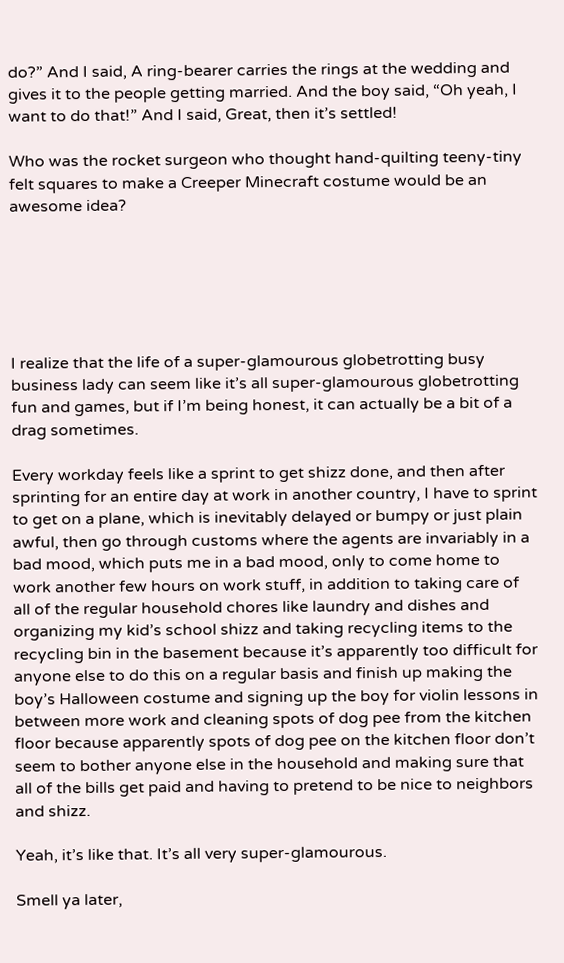do?” And I said, A ring-bearer carries the rings at the wedding and gives it to the people getting married. And the boy said, “Oh yeah, I want to do that!” And I said, Great, then it’s settled!

Who was the rocket surgeon who thought hand-quilting teeny-tiny felt squares to make a Creeper Minecraft costume would be an awesome idea?






I realize that the life of a super-glamourous globetrotting busy business lady can seem like it’s all super-glamourous globetrotting fun and games, but if I’m being honest, it can actually be a bit of a drag sometimes.

Every workday feels like a sprint to get shizz done, and then after sprinting for an entire day at work in another country, I have to sprint to get on a plane, which is inevitably delayed or bumpy or just plain awful, then go through customs where the agents are invariably in a bad mood, which puts me in a bad mood, only to come home to work another few hours on work stuff, in addition to taking care of all of the regular household chores like laundry and dishes and organizing my kid’s school shizz and taking recycling items to the recycling bin in the basement because it’s apparently too difficult for anyone else to do this on a regular basis and finish up making the boy’s Halloween costume and signing up the boy for violin lessons in between more work and cleaning spots of dog pee from the kitchen floor because apparently spots of dog pee on the kitchen floor don’t seem to bother anyone else in the household and making sure that all of the bills get paid and having to pretend to be nice to neighbors and shizz.

Yeah, it’s like that. It’s all very super-glamourous.

Smell ya later,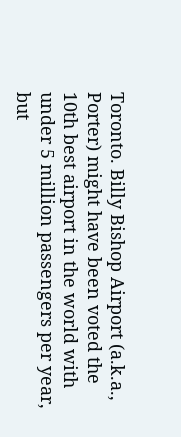Toronto. Billy Bishop Airport (a.k.a., Porter) might have been voted the 10th best airport in the world with under 5 million passengers per year, but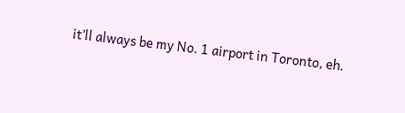it’ll always be my No. 1 airport in Toronto, eh.